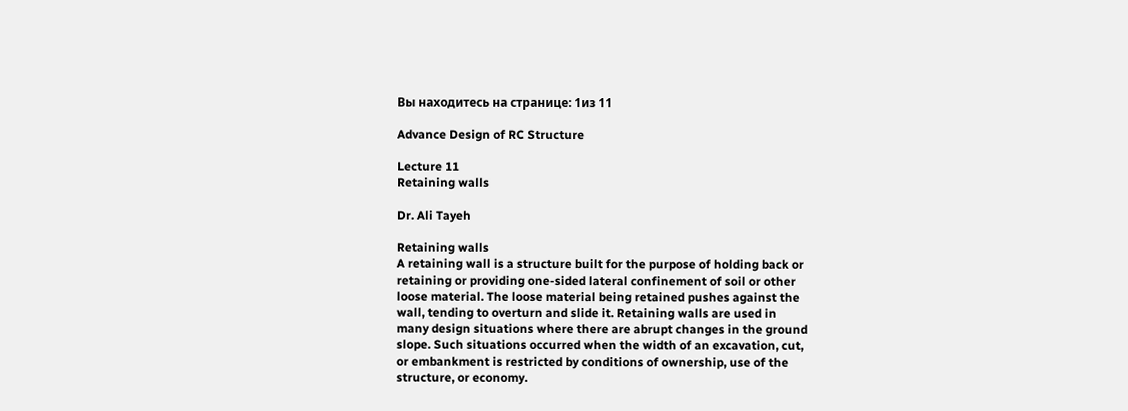Вы находитесь на странице: 1из 11

Advance Design of RC Structure

Lecture 11
Retaining walls

Dr. Ali Tayeh

Retaining walls
A retaining wall is a structure built for the purpose of holding back or
retaining or providing one-sided lateral confinement of soil or other
loose material. The loose material being retained pushes against the
wall, tending to overturn and slide it. Retaining walls are used in
many design situations where there are abrupt changes in the ground
slope. Such situations occurred when the width of an excavation, cut,
or embankment is restricted by conditions of ownership, use of the
structure, or economy.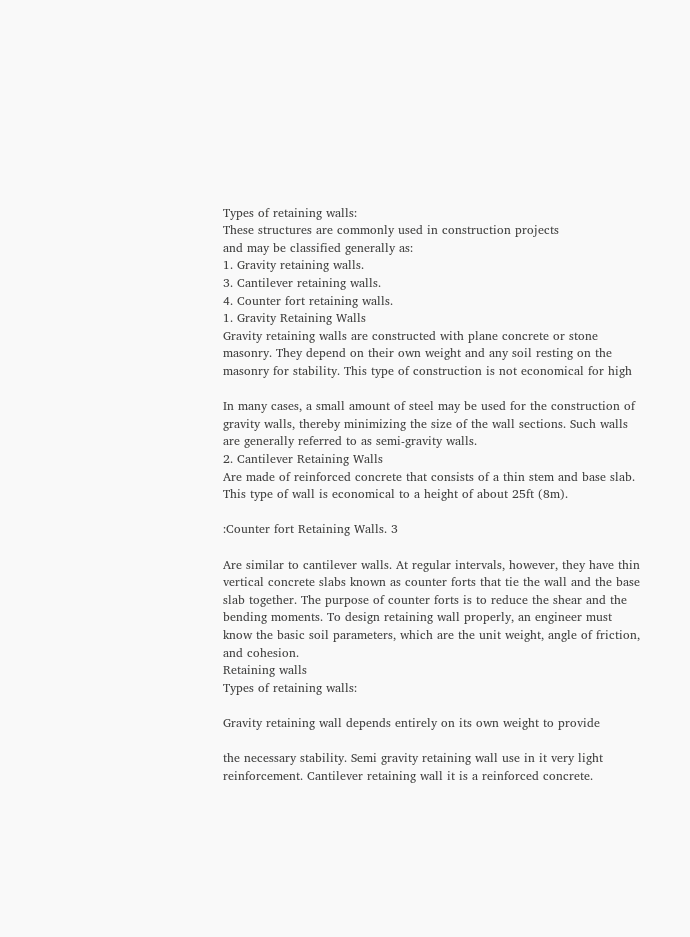Types of retaining walls:
These structures are commonly used in construction projects
and may be classified generally as:
1. Gravity retaining walls.
3. Cantilever retaining walls.
4. Counter fort retaining walls.
1. Gravity Retaining Walls
Gravity retaining walls are constructed with plane concrete or stone
masonry. They depend on their own weight and any soil resting on the
masonry for stability. This type of construction is not economical for high

In many cases, a small amount of steel may be used for the construction of
gravity walls, thereby minimizing the size of the wall sections. Such walls
are generally referred to as semi-gravity walls.
2. Cantilever Retaining Walls
Are made of reinforced concrete that consists of a thin stem and base slab.
This type of wall is economical to a height of about 25ft (8m).

:Counter fort Retaining Walls. 3

Are similar to cantilever walls. At regular intervals, however, they have thin
vertical concrete slabs known as counter forts that tie the wall and the base
slab together. The purpose of counter forts is to reduce the shear and the
bending moments. To design retaining wall properly, an engineer must
know the basic soil parameters, which are the unit weight, angle of friction,
and cohesion.
Retaining walls
Types of retaining walls:

Gravity retaining wall depends entirely on its own weight to provide

the necessary stability. Semi gravity retaining wall use in it very light
reinforcement. Cantilever retaining wall it is a reinforced concrete.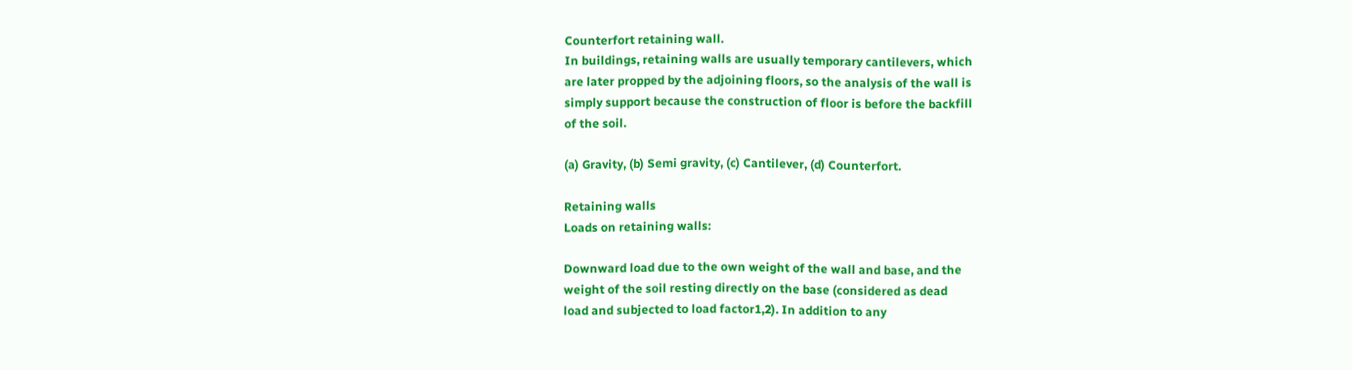Counterfort retaining wall.
In buildings, retaining walls are usually temporary cantilevers, which
are later propped by the adjoining floors, so the analysis of the wall is
simply support because the construction of floor is before the backfill
of the soil.

(a) Gravity, (b) Semi gravity, (c) Cantilever, (d) Counterfort.

Retaining walls
Loads on retaining walls:

Downward load due to the own weight of the wall and base, and the
weight of the soil resting directly on the base (considered as dead
load and subjected to load factor1,2). In addition to any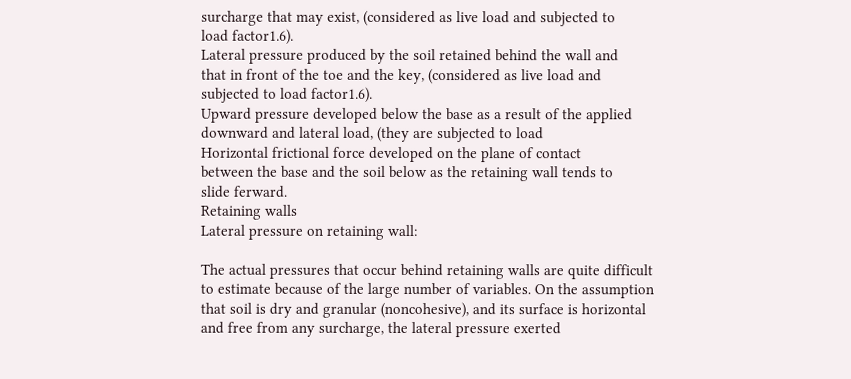surcharge that may exist, (considered as live load and subjected to
load factor1.6).
Lateral pressure produced by the soil retained behind the wall and
that in front of the toe and the key, (considered as live load and
subjected to load factor1.6).
Upward pressure developed below the base as a result of the applied
downward and lateral load, (they are subjected to load
Horizontal frictional force developed on the plane of contact
between the base and the soil below as the retaining wall tends to
slide ferward.
Retaining walls
Lateral pressure on retaining wall:

The actual pressures that occur behind retaining walls are quite difficult
to estimate because of the large number of variables. On the assumption
that soil is dry and granular (noncohesive), and its surface is horizontal
and free from any surcharge, the lateral pressure exerted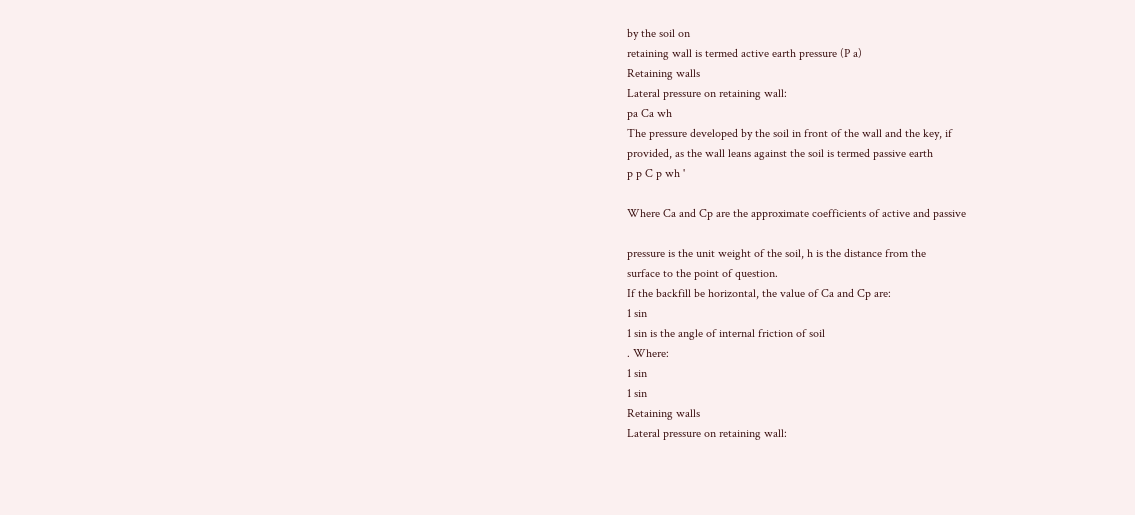by the soil on
retaining wall is termed active earth pressure (P a)
Retaining walls
Lateral pressure on retaining wall:
pa Ca wh
The pressure developed by the soil in front of the wall and the key, if
provided, as the wall leans against the soil is termed passive earth
p p C p wh '

Where Ca and Cp are the approximate coefficients of active and passive

pressure is the unit weight of the soil, h is the distance from the
surface to the point of question.
If the backfill be horizontal, the value of Ca and Cp are:
1 sin
1 sin is the angle of internal friction of soil
. Where:
1 sin
1 sin
Retaining walls
Lateral pressure on retaining wall: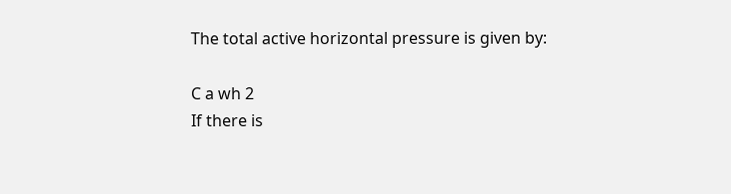The total active horizontal pressure is given by:

C a wh 2
If there is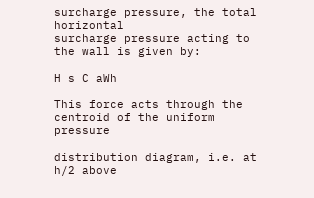surcharge pressure, the total horizontal
surcharge pressure acting to the wall is given by:

H s C aWh

This force acts through the centroid of the uniform pressure

distribution diagram, i.e. at h/2 above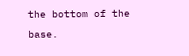the bottom of the base.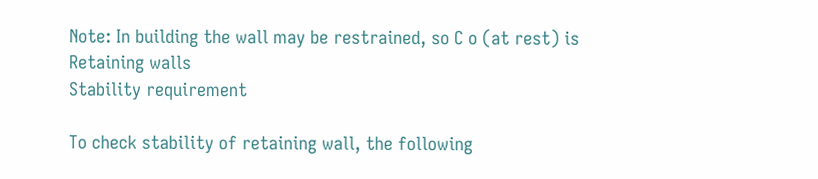Note: In building the wall may be restrained, so C o (at rest) is
Retaining walls
Stability requirement

To check stability of retaining wall, the following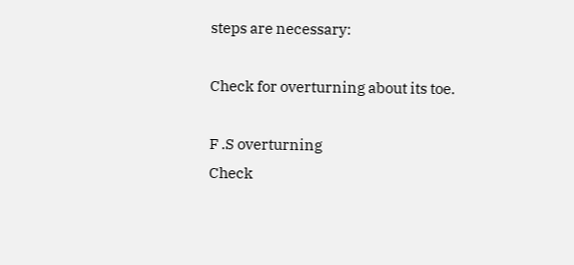steps are necessary:

Check for overturning about its toe.

F .S overturning
Check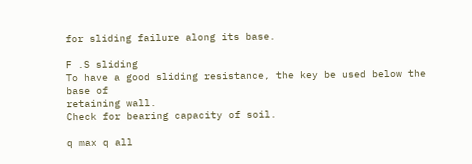for sliding failure along its base.

F .S sliding
To have a good sliding resistance, the key be used below the base of
retaining wall.
Check for bearing capacity of soil.

q max q all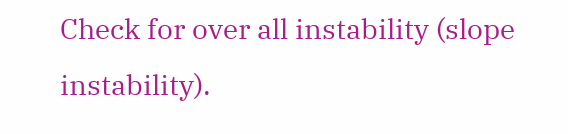Check for over all instability (slope instability).